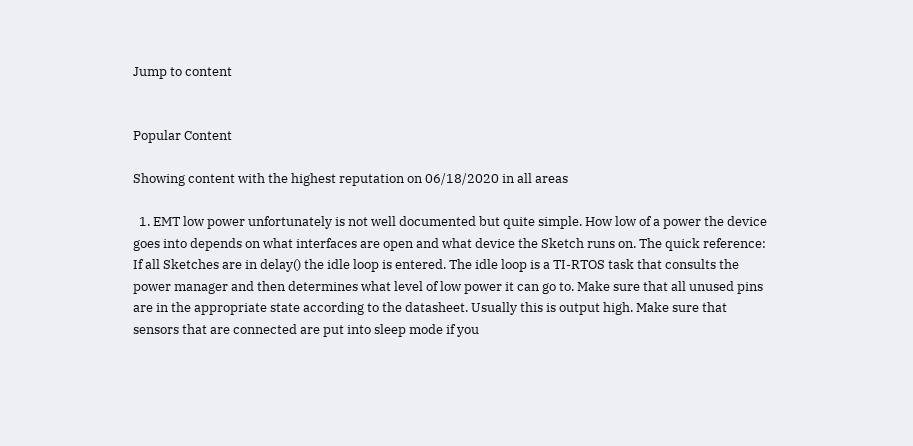Jump to content


Popular Content

Showing content with the highest reputation on 06/18/2020 in all areas

  1. EMT low power unfortunately is not well documented but quite simple. How low of a power the device goes into depends on what interfaces are open and what device the Sketch runs on. The quick reference: If all Sketches are in delay() the idle loop is entered. The idle loop is a TI-RTOS task that consults the power manager and then determines what level of low power it can go to. Make sure that all unused pins are in the appropriate state according to the datasheet. Usually this is output high. Make sure that sensors that are connected are put into sleep mode if you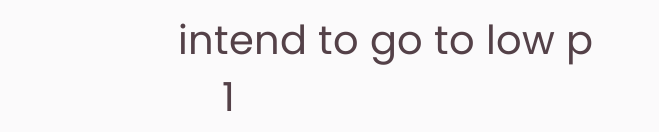intend to go to low p
    1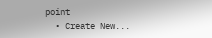point
  • Create New...